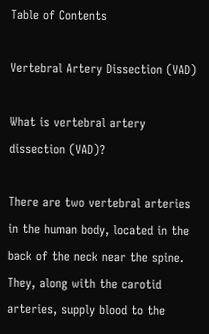Table of Contents

Vertebral Artery Dissection (VAD)

What is vertebral artery dissection (VAD)?

There are two vertebral arteries in the human body, located in the back of the neck near the spine. They, along with the carotid arteries, supply blood to the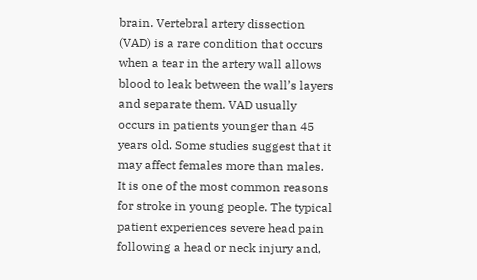brain. Vertebral artery dissection (VAD) is a rare condition that occurs when a tear in the artery wall allows blood to leak between the wall’s layers and separate them. VAD usually occurs in patients younger than 45 years old. Some studies suggest that it may affect females more than males. It is one of the most common reasons for stroke in young people. The typical patient experiences severe head pain following a head or neck injury and,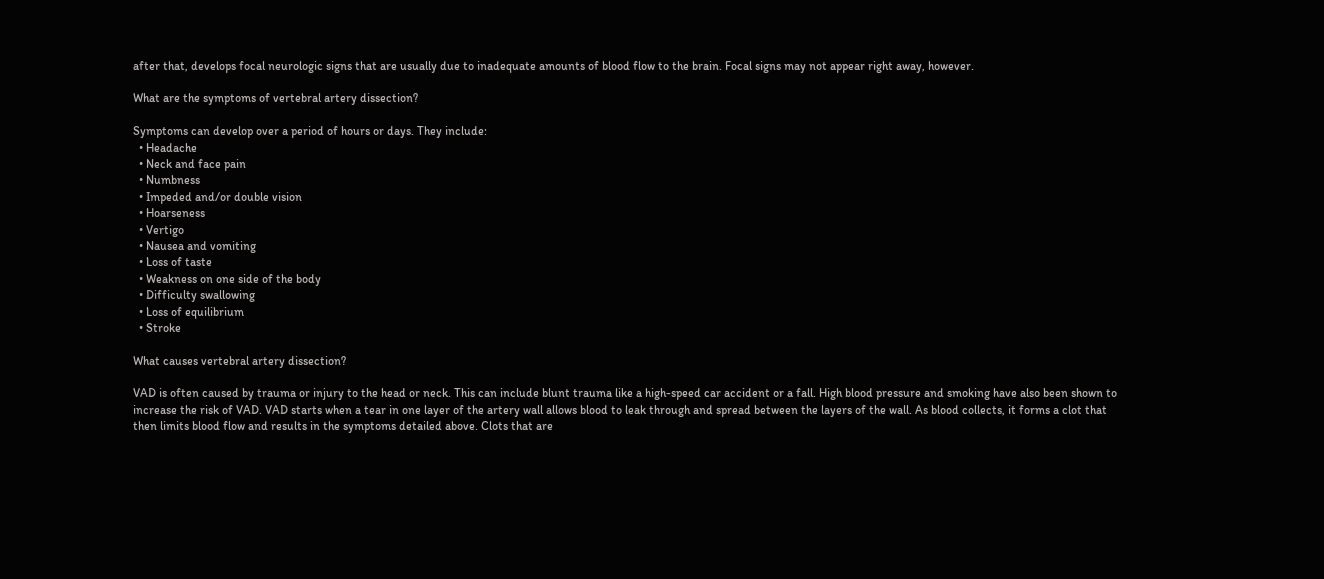after that, develops focal neurologic signs that are usually due to inadequate amounts of blood flow to the brain. Focal signs may not appear right away, however.

What are the symptoms of vertebral artery dissection?

Symptoms can develop over a period of hours or days. They include:
  • Headache
  • Neck and face pain
  • Numbness
  • Impeded and/or double vision
  • Hoarseness
  • Vertigo
  • Nausea and vomiting
  • Loss of taste
  • Weakness on one side of the body
  • Difficulty swallowing
  • Loss of equilibrium
  • Stroke

What causes vertebral artery dissection?

VAD is often caused by trauma or injury to the head or neck. This can include blunt trauma like a high-speed car accident or a fall. High blood pressure and smoking have also been shown to increase the risk of VAD. VAD starts when a tear in one layer of the artery wall allows blood to leak through and spread between the layers of the wall. As blood collects, it forms a clot that then limits blood flow and results in the symptoms detailed above. Clots that are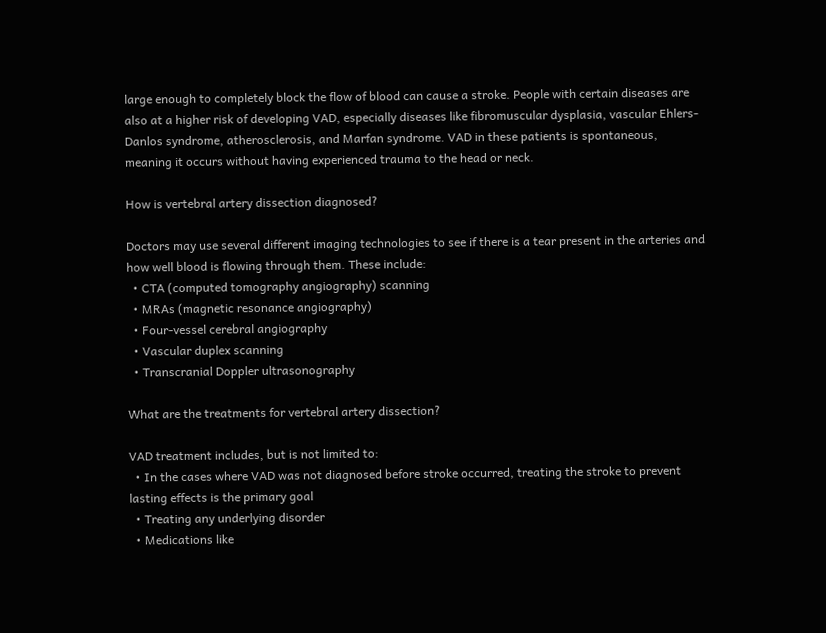large enough to completely block the flow of blood can cause a stroke. People with certain diseases are also at a higher risk of developing VAD, especially diseases like fibromuscular dysplasia, vascular Ehlers-Danlos syndrome, atherosclerosis, and Marfan syndrome. VAD in these patients is spontaneous, meaning it occurs without having experienced trauma to the head or neck.

How is vertebral artery dissection diagnosed?

Doctors may use several different imaging technologies to see if there is a tear present in the arteries and how well blood is flowing through them. These include:
  • CTA (computed tomography angiography) scanning
  • MRAs (magnetic resonance angiography)
  • Four-vessel cerebral angiography
  • Vascular duplex scanning
  • Transcranial Doppler ultrasonography

What are the treatments for vertebral artery dissection?

VAD treatment includes, but is not limited to:
  • In the cases where VAD was not diagnosed before stroke occurred, treating the stroke to prevent lasting effects is the primary goal
  • Treating any underlying disorder
  • Medications like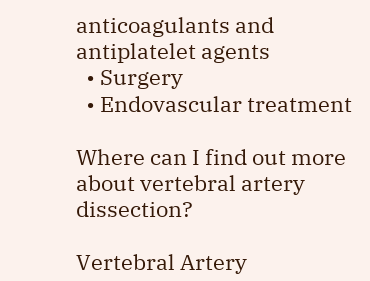anticoagulants and antiplatelet agents
  • Surgery
  • Endovascular treatment

Where can I find out more about vertebral artery dissection?

Vertebral Artery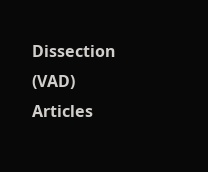Dissection (VAD) Articles